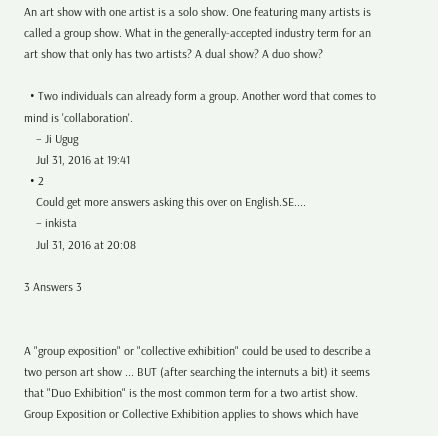An art show with one artist is a solo show. One featuring many artists is called a group show. What in the generally-accepted industry term for an art show that only has two artists? A dual show? A duo show?

  • Two individuals can already form a group. Another word that comes to mind is 'collaboration'.
    – Ji Ugug
    Jul 31, 2016 at 19:41
  • 2
    Could get more answers asking this over on English.SE....
    – inkista
    Jul 31, 2016 at 20:08

3 Answers 3


A "group exposition" or "collective exhibition" could be used to describe a two person art show ... BUT (after searching the internuts a bit) it seems that "Duo Exhibition" is the most common term for a two artist show. Group Exposition or Collective Exhibition applies to shows which have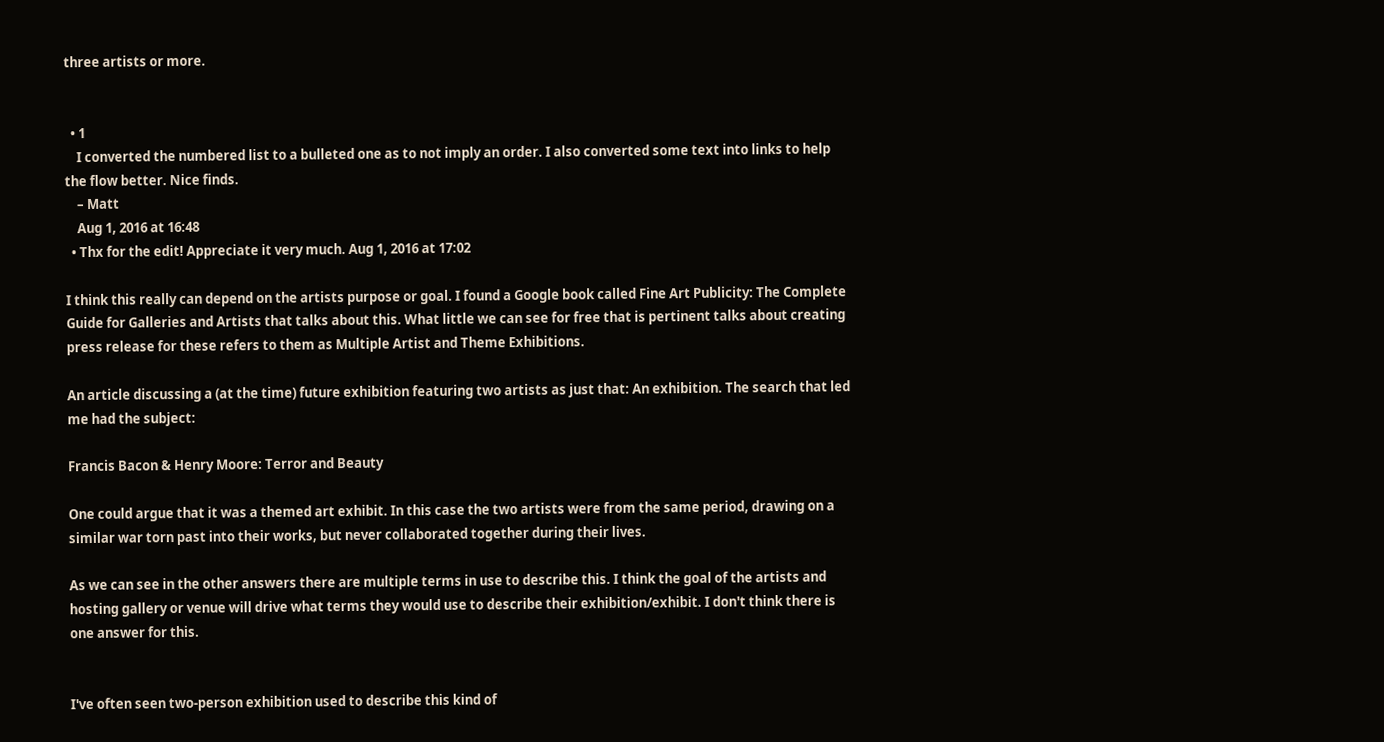three artists or more.


  • 1
    I converted the numbered list to a bulleted one as to not imply an order. I also converted some text into links to help the flow better. Nice finds.
    – Matt
    Aug 1, 2016 at 16:48
  • Thx for the edit! Appreciate it very much. Aug 1, 2016 at 17:02

I think this really can depend on the artists purpose or goal. I found a Google book called Fine Art Publicity: The Complete Guide for Galleries and Artists that talks about this. What little we can see for free that is pertinent talks about creating press release for these refers to them as Multiple Artist and Theme Exhibitions.

An article discussing a (at the time) future exhibition featuring two artists as just that: An exhibition. The search that led me had the subject:

Francis Bacon & Henry Moore: Terror and Beauty

One could argue that it was a themed art exhibit. In this case the two artists were from the same period, drawing on a similar war torn past into their works, but never collaborated together during their lives.

As we can see in the other answers there are multiple terms in use to describe this. I think the goal of the artists and hosting gallery or venue will drive what terms they would use to describe their exhibition/exhibit. I don't think there is one answer for this.


I've often seen two-person exhibition used to describe this kind of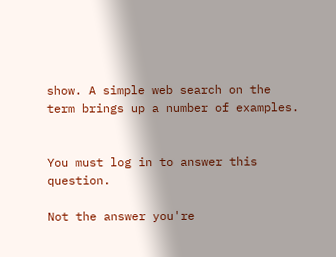show. A simple web search on the term brings up a number of examples.


You must log in to answer this question.

Not the answer you're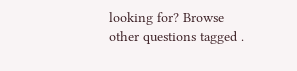looking for? Browse other questions tagged .